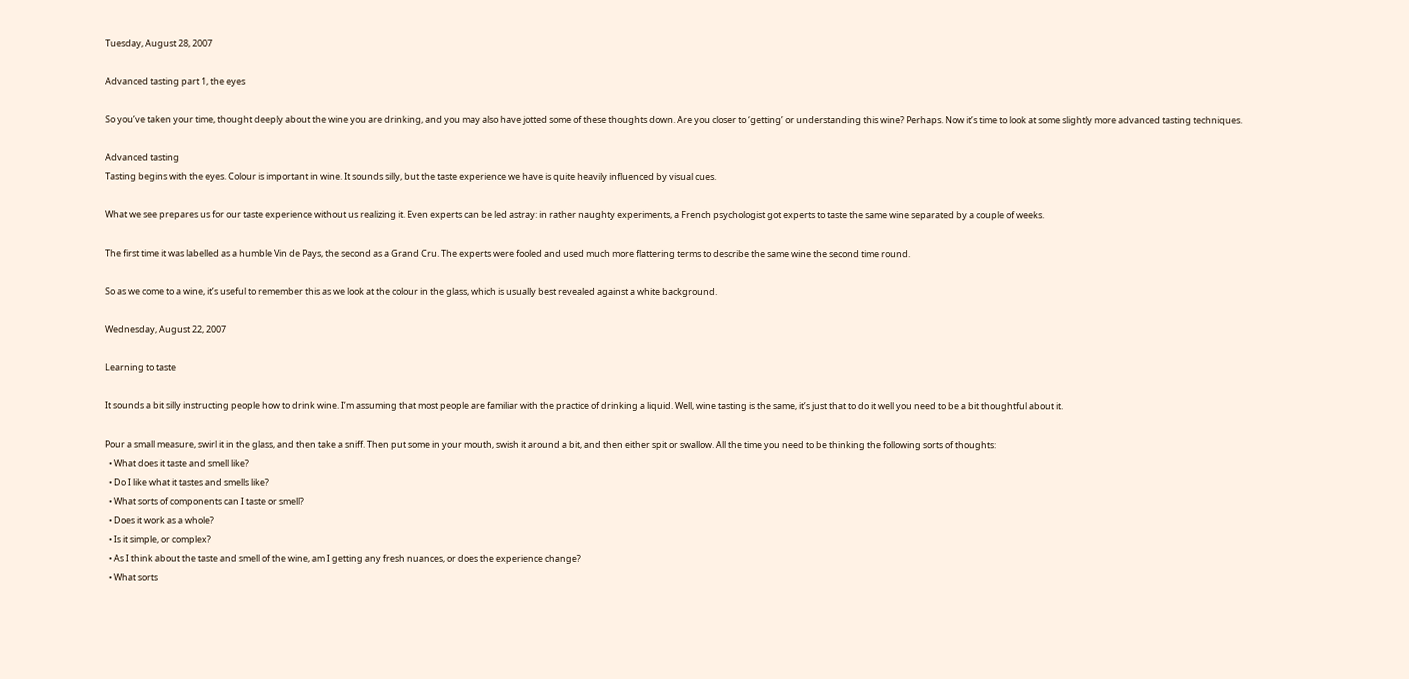Tuesday, August 28, 2007

Advanced tasting part 1, the eyes

So you’ve taken your time, thought deeply about the wine you are drinking, and you may also have jotted some of these thoughts down. Are you closer to ‘getting’ or understanding this wine? Perhaps. Now it’s time to look at some slightly more advanced tasting techniques.

Advanced tasting
Tasting begins with the eyes. Colour is important in wine. It sounds silly, but the taste experience we have is quite heavily influenced by visual cues.

What we see prepares us for our taste experience without us realizing it. Even experts can be led astray: in rather naughty experiments, a French psychologist got experts to taste the same wine separated by a couple of weeks.

The first time it was labelled as a humble Vin de Pays, the second as a Grand Cru. The experts were fooled and used much more flattering terms to describe the same wine the second time round.

So as we come to a wine, it’s useful to remember this as we look at the colour in the glass, which is usually best revealed against a white background.

Wednesday, August 22, 2007

Learning to taste

It sounds a bit silly instructing people how to drink wine. I’m assuming that most people are familiar with the practice of drinking a liquid. Well, wine tasting is the same, it’s just that to do it well you need to be a bit thoughtful about it.

Pour a small measure, swirl it in the glass, and then take a sniff. Then put some in your mouth, swish it around a bit, and then either spit or swallow. All the time you need to be thinking the following sorts of thoughts:
  • What does it taste and smell like?
  • Do I like what it tastes and smells like?
  • What sorts of components can I taste or smell?
  • Does it work as a whole?
  • Is it simple, or complex?
  • As I think about the taste and smell of the wine, am I getting any fresh nuances, or does the experience change?
  • What sorts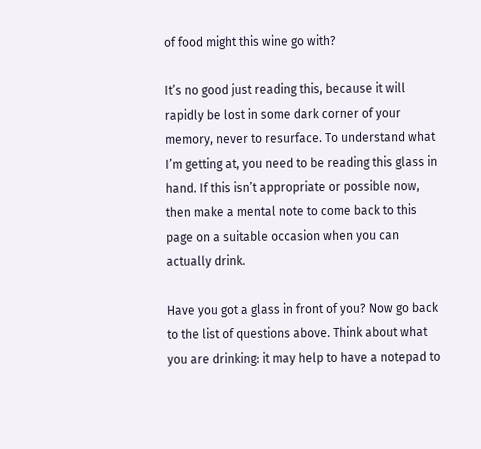of food might this wine go with?

It’s no good just reading this, because it will rapidly be lost in some dark corner of your memory, never to resurface. To understand what I’m getting at, you need to be reading this glass in hand. If this isn’t appropriate or possible now, then make a mental note to come back to this page on a suitable occasion when you can actually drink.

Have you got a glass in front of you? Now go back to the list of questions above. Think about what you are drinking: it may help to have a notepad to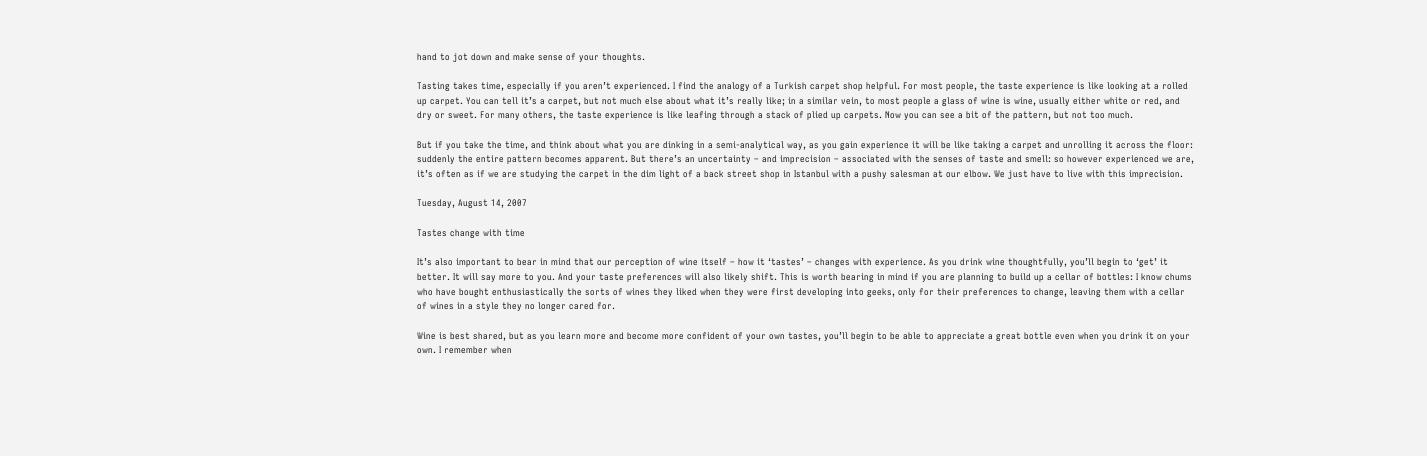hand to jot down and make sense of your thoughts.

Tasting takes time, especially if you aren’t experienced. I find the analogy of a Turkish carpet shop helpful. For most people, the taste experience is like looking at a rolled up carpet. You can tell it’s a carpet, but not much else about what it’s really like; in a similar vein, to most people a glass of wine is wine, usually either white or red, and dry or sweet. For many others, the taste experience is like leafing through a stack of plied up carpets. Now you can see a bit of the pattern, but not too much.

But if you take the time, and think about what you are dinking in a semi-analytical way, as you gain experience it will be like taking a carpet and unrolling it across the floor: suddenly the entire pattern becomes apparent. But there’s an uncertainty – and imprecision – associated with the senses of taste and smell: so however experienced we are, it’s often as if we are studying the carpet in the dim light of a back street shop in Istanbul with a pushy salesman at our elbow. We just have to live with this imprecision.

Tuesday, August 14, 2007

Tastes change with time

It’s also important to bear in mind that our perception of wine itself – how it ‘tastes’ – changes with experience. As you drink wine thoughtfully, you’ll begin to ‘get’ it better. It will say more to you. And your taste preferences will also likely shift. This is worth bearing in mind if you are planning to build up a cellar of bottles: I know chums who have bought enthusiastically the sorts of wines they liked when they were first developing into geeks, only for their preferences to change, leaving them with a cellar of wines in a style they no longer cared for.

Wine is best shared, but as you learn more and become more confident of your own tastes, you’ll begin to be able to appreciate a great bottle even when you drink it on your own. I remember when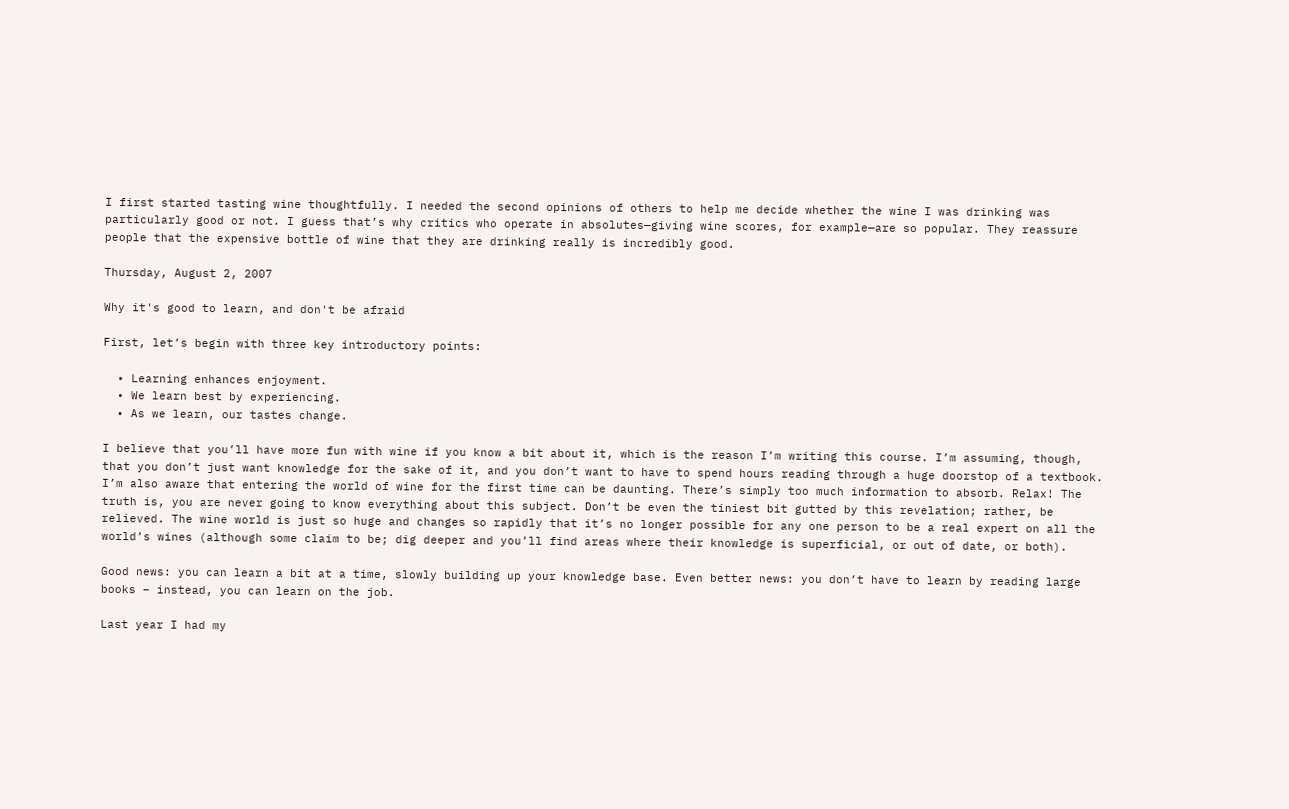I first started tasting wine thoughtfully. I needed the second opinions of others to help me decide whether the wine I was drinking was particularly good or not. I guess that’s why critics who operate in absolutes—giving wine scores, for example—are so popular. They reassure people that the expensive bottle of wine that they are drinking really is incredibly good.

Thursday, August 2, 2007

Why it's good to learn, and don't be afraid

First, let’s begin with three key introductory points:

  • Learning enhances enjoyment.
  • We learn best by experiencing.
  • As we learn, our tastes change.

I believe that you’ll have more fun with wine if you know a bit about it, which is the reason I’m writing this course. I’m assuming, though, that you don’t just want knowledge for the sake of it, and you don’t want to have to spend hours reading through a huge doorstop of a textbook. I’m also aware that entering the world of wine for the first time can be daunting. There’s simply too much information to absorb. Relax! The truth is, you are never going to know everything about this subject. Don’t be even the tiniest bit gutted by this revelation; rather, be relieved. The wine world is just so huge and changes so rapidly that it’s no longer possible for any one person to be a real expert on all the world’s wines (although some claim to be; dig deeper and you’ll find areas where their knowledge is superficial, or out of date, or both).

Good news: you can learn a bit at a time, slowly building up your knowledge base. Even better news: you don’t have to learn by reading large books – instead, you can learn on the job.

Last year I had my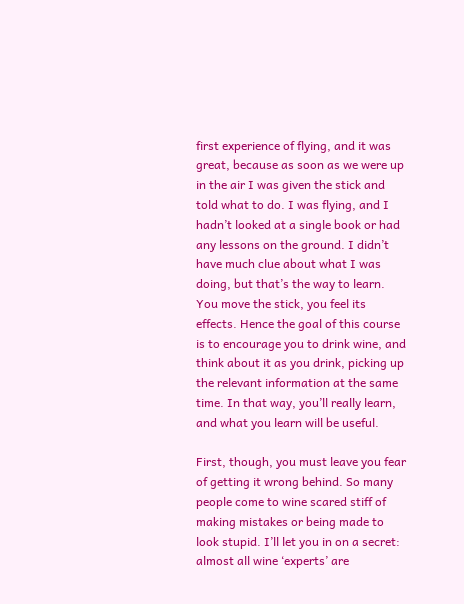first experience of flying, and it was great, because as soon as we were up in the air I was given the stick and told what to do. I was flying, and I hadn’t looked at a single book or had any lessons on the ground. I didn’t have much clue about what I was doing, but that’s the way to learn. You move the stick, you feel its effects. Hence the goal of this course is to encourage you to drink wine, and think about it as you drink, picking up the relevant information at the same time. In that way, you’ll really learn, and what you learn will be useful.

First, though, you must leave you fear of getting it wrong behind. So many people come to wine scared stiff of making mistakes or being made to look stupid. I’ll let you in on a secret: almost all wine ‘experts’ are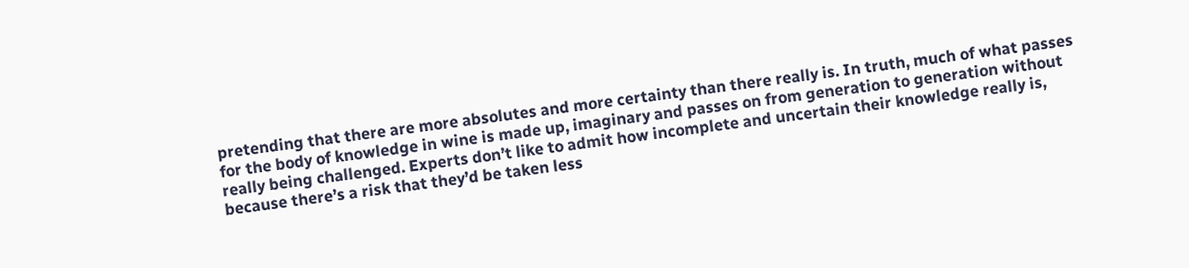pretending that there are more absolutes and more certainty than there really is. In truth, much of what passes for the body of knowledge in wine is made up, imaginary and passes on from generation to generation without really being challenged. Experts don’t like to admit how incomplete and uncertain their knowledge really is, because there’s a risk that they’d be taken less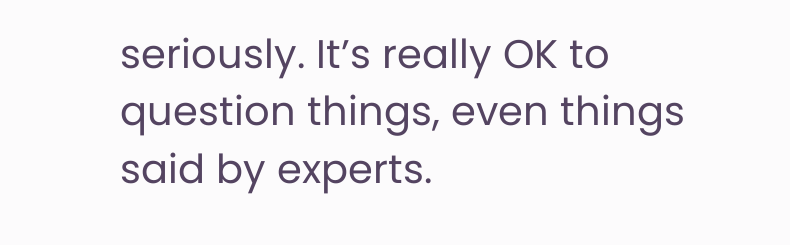seriously. It’s really OK to question things, even things said by experts.